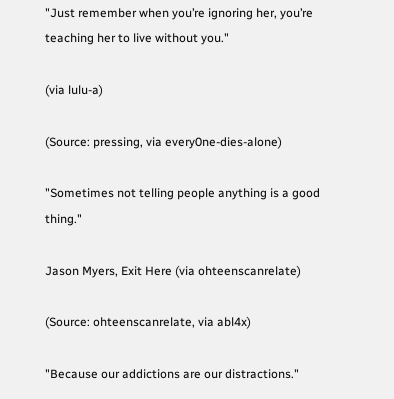"Just remember when you’re ignoring her, you’re teaching her to live without you."

(via lulu-a)

(Source: pressing, via every0ne-dies-alone)

"Sometimes not telling people anything is a good thing."

Jason Myers, Exit Here (via ohteenscanrelate)

(Source: ohteenscanrelate, via abl4x)

"Because our addictions are our distractions."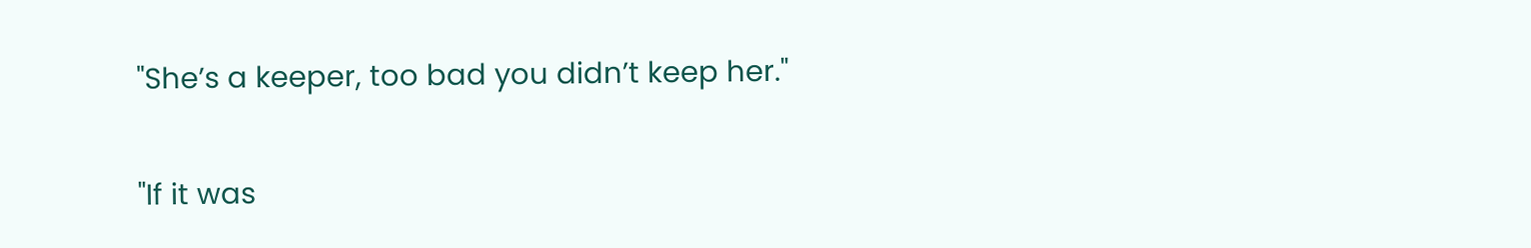"She’s a keeper, too bad you didn’t keep her."

"If it was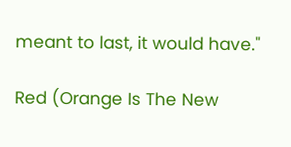meant to last, it would have."

Red (Orange Is The New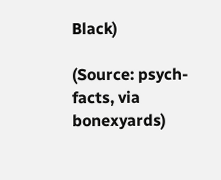Black)

(Source: psych-facts, via bonexyards)